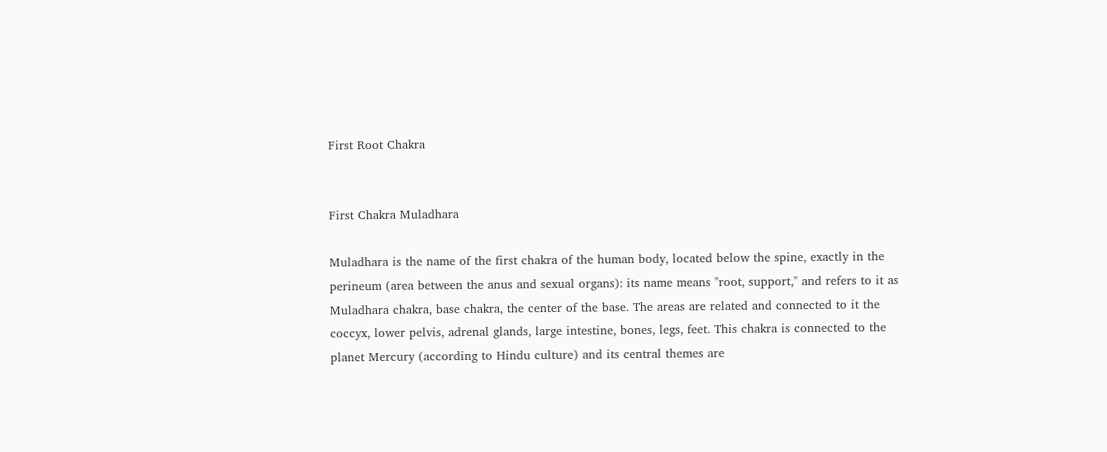First Root Chakra


First Chakra Muladhara

Muladhara is the name of the first chakra of the human body, located below the spine, exactly in the perineum (area between the anus and sexual organs): its name means "root, support," and refers to it as Muladhara chakra, base chakra, the center of the base. The areas are related and connected to it the coccyx, lower pelvis, adrenal glands, large intestine, bones, legs, feet. This chakra is connected to the planet Mercury (according to Hindu culture) and its central themes are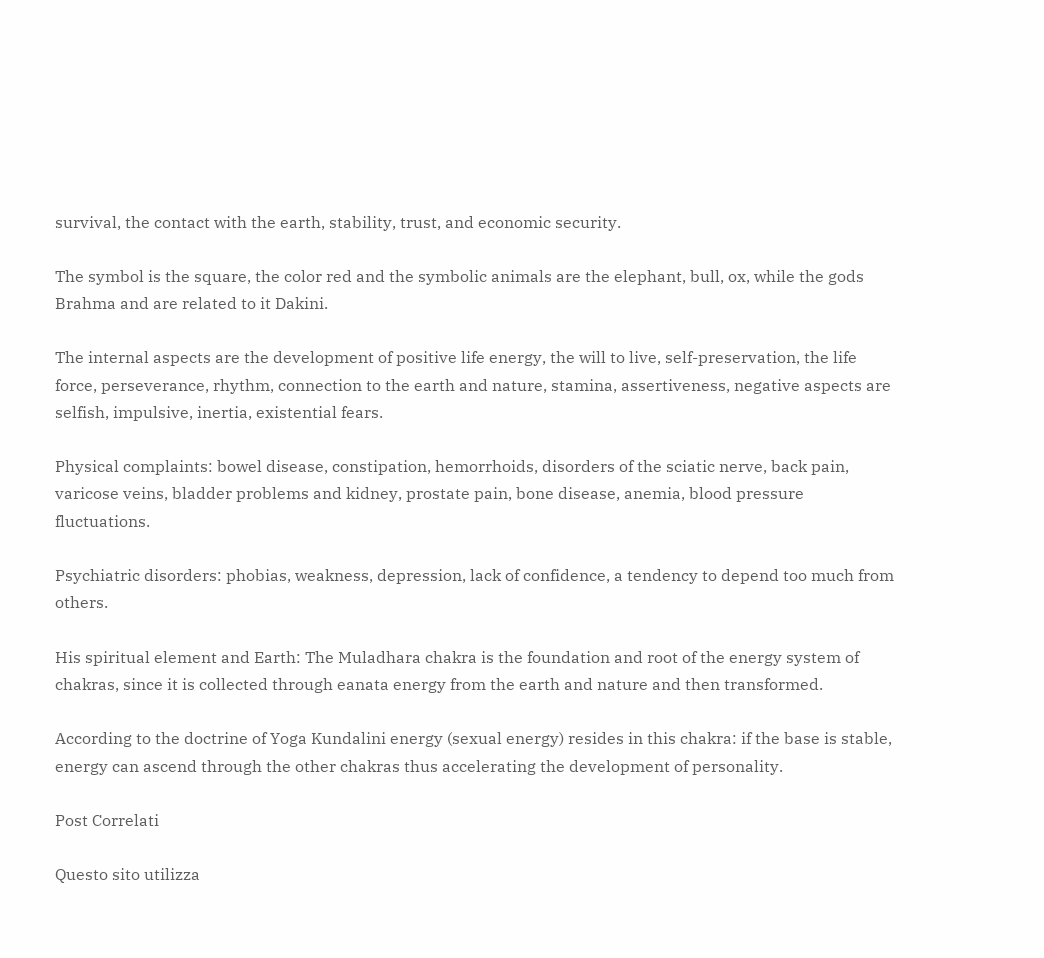survival, the contact with the earth, stability, trust, and economic security.

The symbol is the square, the color red and the symbolic animals are the elephant, bull, ox, while the gods Brahma and are related to it Dakini.

The internal aspects are the development of positive life energy, the will to live, self-preservation, the life force, perseverance, rhythm, connection to the earth and nature, stamina, assertiveness, negative aspects are selfish, impulsive, inertia, existential fears.

Physical complaints: bowel disease, constipation, hemorrhoids, disorders of the sciatic nerve, back pain, varicose veins, bladder problems and kidney, prostate pain, bone disease, anemia, blood pressure fluctuations.

Psychiatric disorders: phobias, weakness, depression, lack of confidence, a tendency to depend too much from others.

His spiritual element and Earth: The Muladhara chakra is the foundation and root of the energy system of chakras, since it is collected through eanata energy from the earth and nature and then transformed.

According to the doctrine of Yoga Kundalini energy (sexual energy) resides in this chakra: if the base is stable, energy can ascend through the other chakras thus accelerating the development of personality.

Post Correlati

Questo sito utilizza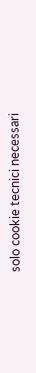solo cookie tecnici necessari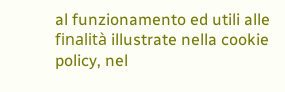al funzionamento ed utili alle finalità illustrate nella cookie policy, nel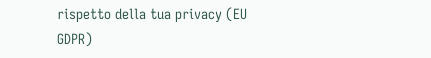rispetto della tua privacy (EU GDPR)